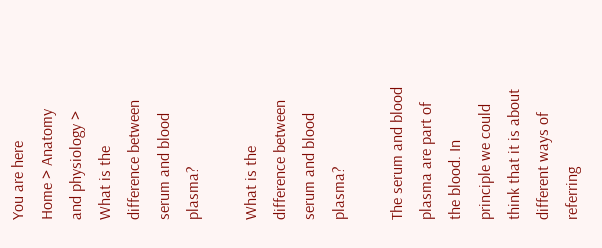You are here
Home > Anatomy and physiology > What is the difference between serum and blood plasma?

What is the difference between serum and blood plasma?

The serum and blood plasma are part of the blood. In principle we could think that it is about different ways of referring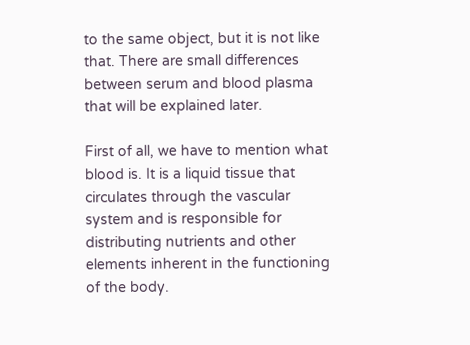to the same object, but it is not like that. There are small differences between serum and blood plasma that will be explained later.

First of all, we have to mention what blood is. It is a liquid tissue that circulates through the vascular system and is responsible for distributing nutrients and other elements inherent in the functioning of the body.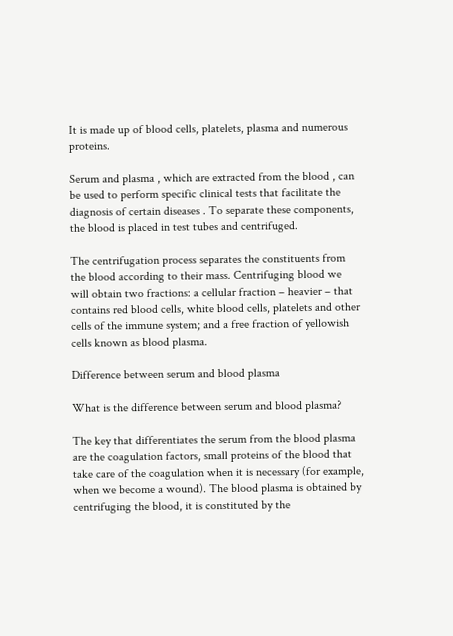It is made up of blood cells, platelets, plasma and numerous proteins.

Serum and plasma , which are extracted from the blood , can be used to perform specific clinical tests that facilitate the diagnosis of certain diseases . To separate these components, the blood is placed in test tubes and centrifuged.

The centrifugation process separates the constituents from the blood according to their mass. Centrifuging blood we will obtain two fractions: a cellular fraction – heavier – that contains red blood cells, white blood cells, platelets and other cells of the immune system; and a free fraction of yellowish cells known as blood plasma.

Difference between serum and blood plasma

What is the difference between serum and blood plasma?

The key that differentiates the serum from the blood plasma are the coagulation factors, small proteins of the blood that take care of the coagulation when it is necessary (for example, when we become a wound). The blood plasma is obtained by centrifuging the blood, it is constituted by the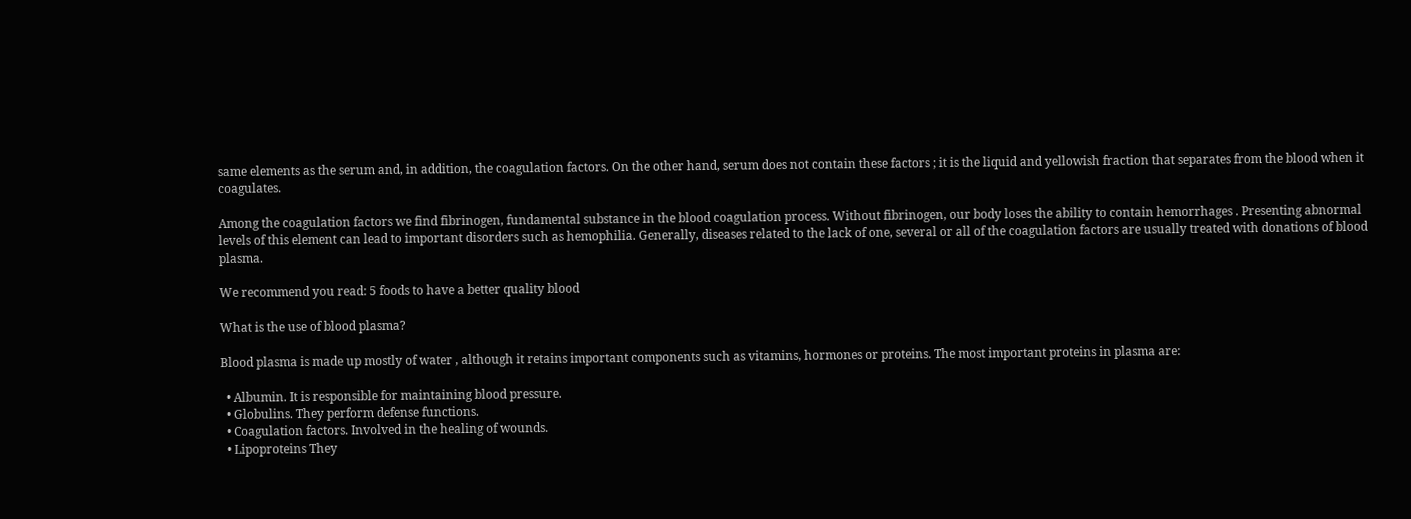same elements as the serum and, in addition, the coagulation factors. On the other hand, serum does not contain these factors ; it is the liquid and yellowish fraction that separates from the blood when it coagulates.

Among the coagulation factors we find fibrinogen, fundamental substance in the blood coagulation process. Without fibrinogen, our body loses the ability to contain hemorrhages . Presenting abnormal levels of this element can lead to important disorders such as hemophilia. Generally, diseases related to the lack of one, several or all of the coagulation factors are usually treated with donations of blood plasma.

We recommend you read: 5 foods to have a better quality blood

What is the use of blood plasma?

Blood plasma is made up mostly of water , although it retains important components such as vitamins, hormones or proteins. The most important proteins in plasma are:

  • Albumin. It is responsible for maintaining blood pressure.
  • Globulins. They perform defense functions.
  • Coagulation factors. Involved in the healing of wounds.
  • Lipoproteins They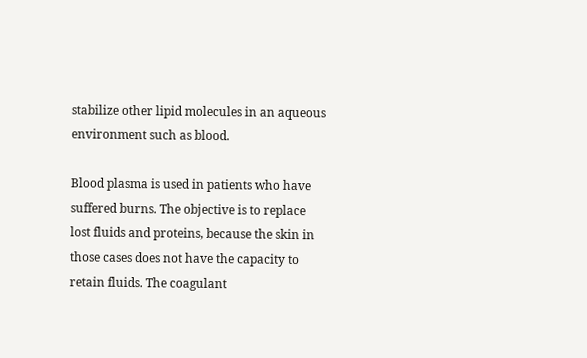stabilize other lipid molecules in an aqueous environment such as blood.

Blood plasma is used in patients who have suffered burns. The objective is to replace lost fluids and proteins, because the skin in those cases does not have the capacity to retain fluids. The coagulant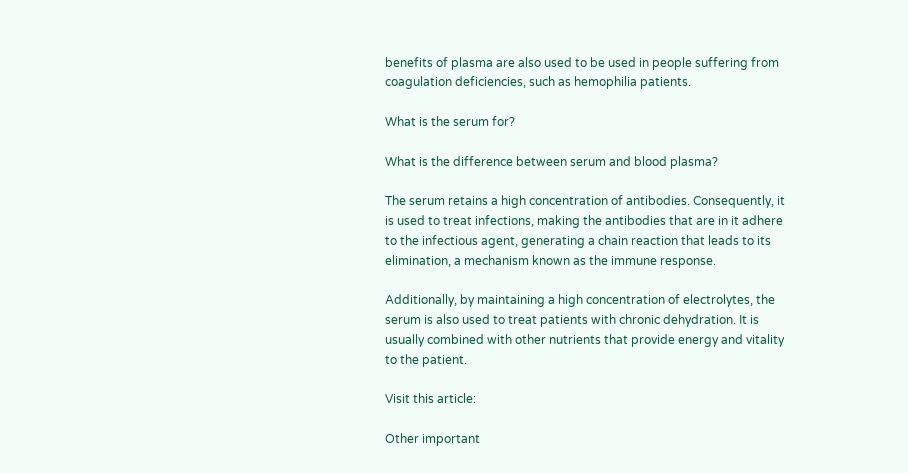benefits of plasma are also used to be used in people suffering from coagulation deficiencies, such as hemophilia patients.

What is the serum for?

What is the difference between serum and blood plasma?

The serum retains a high concentration of antibodies. Consequently, it is used to treat infections, making the antibodies that are in it adhere to the infectious agent, generating a chain reaction that leads to its elimination, a mechanism known as the immune response.

Additionally, by maintaining a high concentration of electrolytes, the serum is also used to treat patients with chronic dehydration. It is usually combined with other nutrients that provide energy and vitality to the patient.

Visit this article:

Other important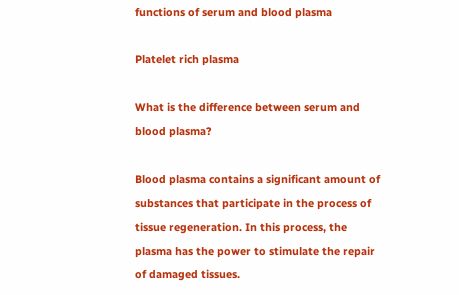functions of serum and blood plasma

Platelet rich plasma

What is the difference between serum and blood plasma?

Blood plasma contains a significant amount of substances that participate in the process of tissue regeneration. In this process, the plasma has the power to stimulate the repair of damaged tissues.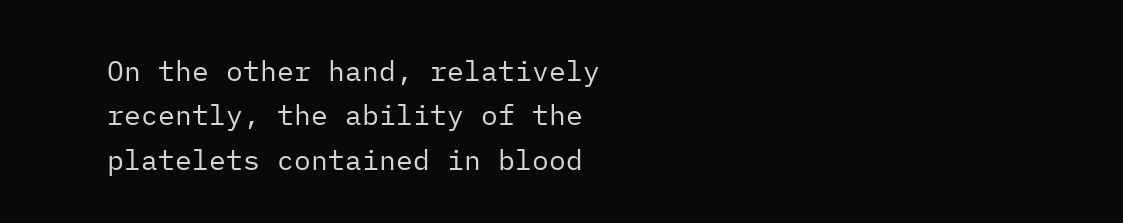On the other hand, relatively recently, the ability of the platelets contained in blood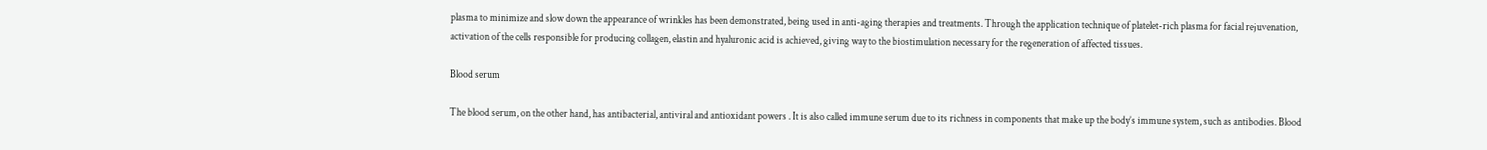plasma to minimize and slow down the appearance of wrinkles has been demonstrated, being used in anti-aging therapies and treatments. Through the application technique of platelet-rich plasma for facial rejuvenation, activation of the cells responsible for producing collagen, elastin and hyaluronic acid is achieved, giving way to the biostimulation necessary for the regeneration of affected tissues.

Blood serum

The blood serum, on the other hand, has antibacterial, antiviral and antioxidant powers . It is also called immune serum due to its richness in components that make up the body’s immune system, such as antibodies. Blood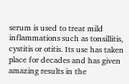serum is used to treat mild inflammations such as tonsillitis, cystitis or otitis. Its use has taken place for decades and has given amazing results in the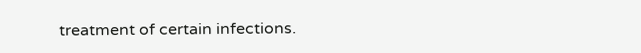treatment of certain infections.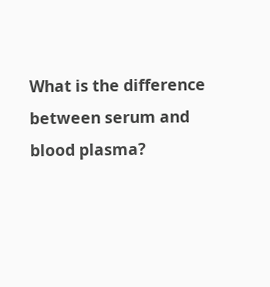What is the difference between serum and blood plasma?